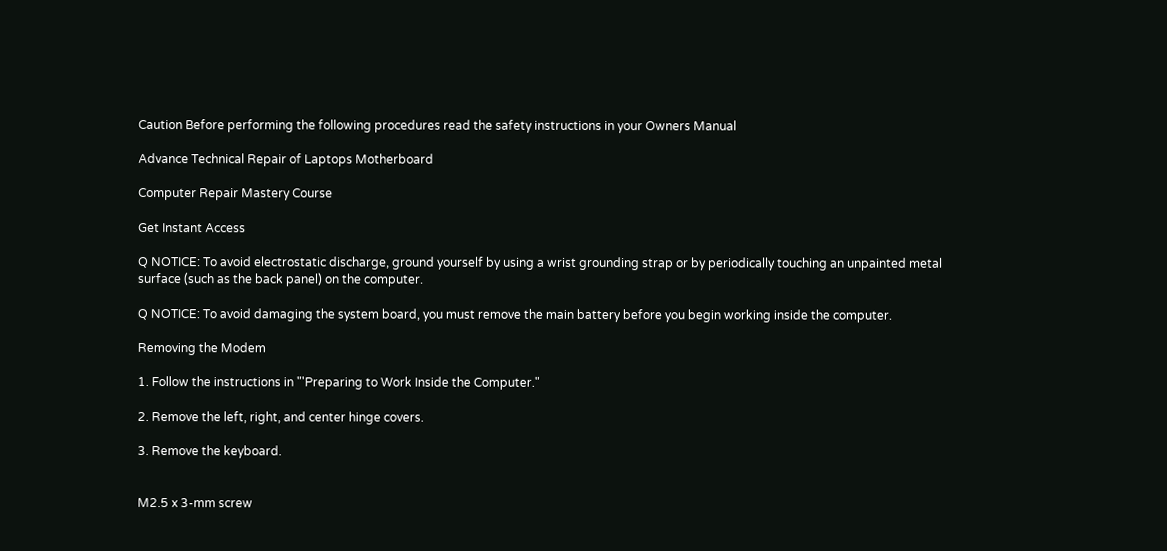Caution Before performing the following procedures read the safety instructions in your Owners Manual

Advance Technical Repair of Laptops Motherboard

Computer Repair Mastery Course

Get Instant Access

Q NOTICE: To avoid electrostatic discharge, ground yourself by using a wrist grounding strap or by periodically touching an unpainted metal surface (such as the back panel) on the computer.

Q NOTICE: To avoid damaging the system board, you must remove the main battery before you begin working inside the computer.

Removing the Modem

1. Follow the instructions in "'Preparing to Work Inside the Computer."

2. Remove the left, right, and center hinge covers.

3. Remove the keyboard.


M2.5 x 3-mm screw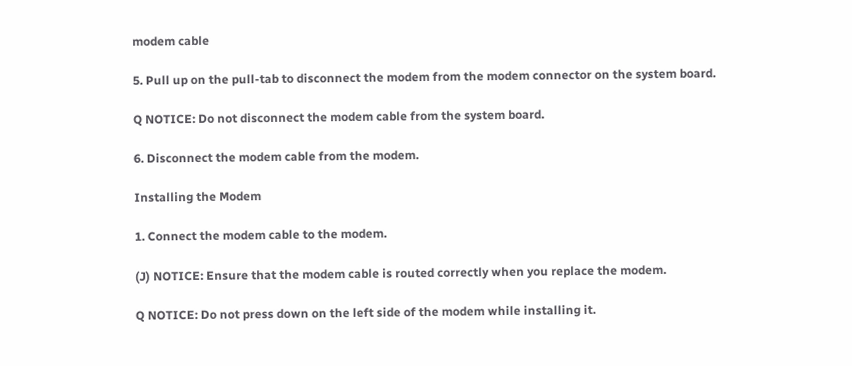modem cable

5. Pull up on the pull-tab to disconnect the modem from the modem connector on the system board.

Q NOTICE: Do not disconnect the modem cable from the system board.

6. Disconnect the modem cable from the modem.

Installing the Modem

1. Connect the modem cable to the modem.

(J) NOTICE: Ensure that the modem cable is routed correctly when you replace the modem.

Q NOTICE: Do not press down on the left side of the modem while installing it.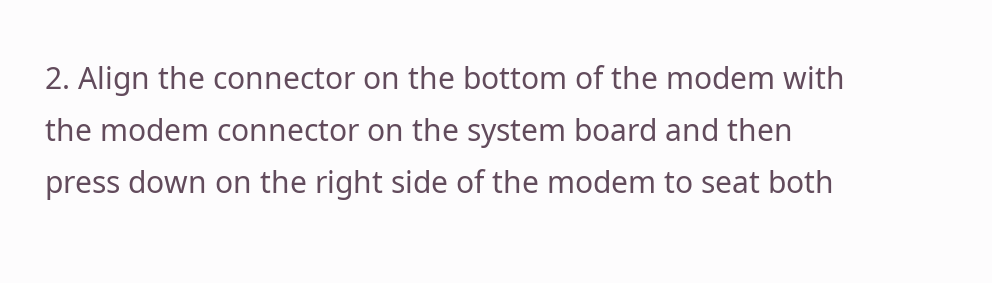2. Align the connector on the bottom of the modem with the modem connector on the system board and then press down on the right side of the modem to seat both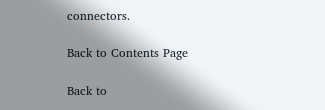connectors.

Back to Contents Page

Back to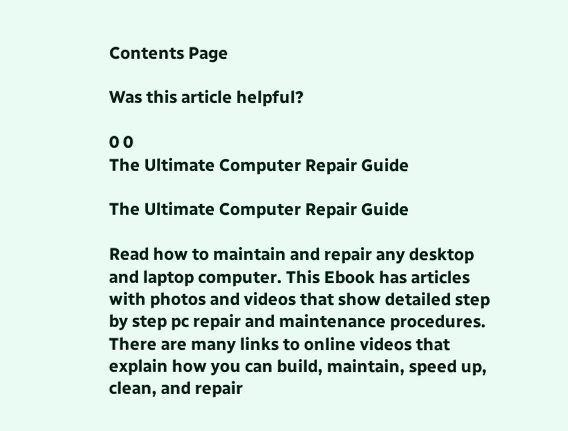Contents Page

Was this article helpful?

0 0
The Ultimate Computer Repair Guide

The Ultimate Computer Repair Guide

Read how to maintain and repair any desktop and laptop computer. This Ebook has articles with photos and videos that show detailed step by step pc repair and maintenance procedures. There are many links to online videos that explain how you can build, maintain, speed up, clean, and repair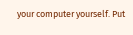your computer yourself. Put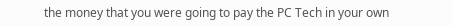the money that you were going to pay the PC Tech in your own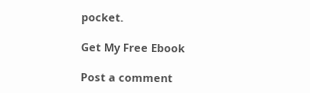pocket.

Get My Free Ebook

Post a comment